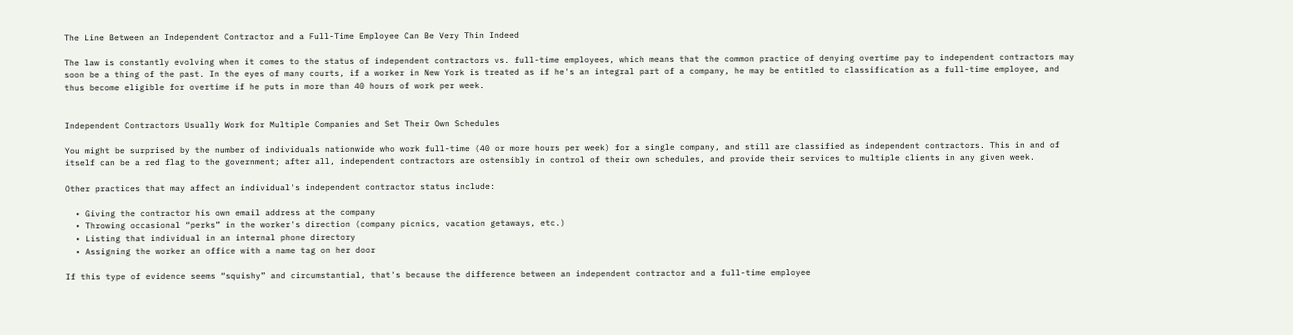The Line Between an Independent Contractor and a Full-Time Employee Can Be Very Thin Indeed

The law is constantly evolving when it comes to the status of independent contractors vs. full-time employees, which means that the common practice of denying overtime pay to independent contractors may soon be a thing of the past. In the eyes of many courts, if a worker in New York is treated as if he's an integral part of a company, he may be entitled to classification as a full-time employee, and thus become eligible for overtime if he puts in more than 40 hours of work per week.


Independent Contractors Usually Work for Multiple Companies and Set Their Own Schedules

You might be surprised by the number of individuals nationwide who work full-time (40 or more hours per week) for a single company, and still are classified as independent contractors. This in and of itself can be a red flag to the government; after all, independent contractors are ostensibly in control of their own schedules, and provide their services to multiple clients in any given week.

Other practices that may affect an individual's independent contractor status include:

  • Giving the contractor his own email address at the company
  • Throwing occasional “perks” in the worker's direction (company picnics, vacation getaways, etc.)
  • Listing that individual in an internal phone directory
  • Assigning the worker an office with a name tag on her door

If this type of evidence seems “squishy” and circumstantial, that's because the difference between an independent contractor and a full-time employee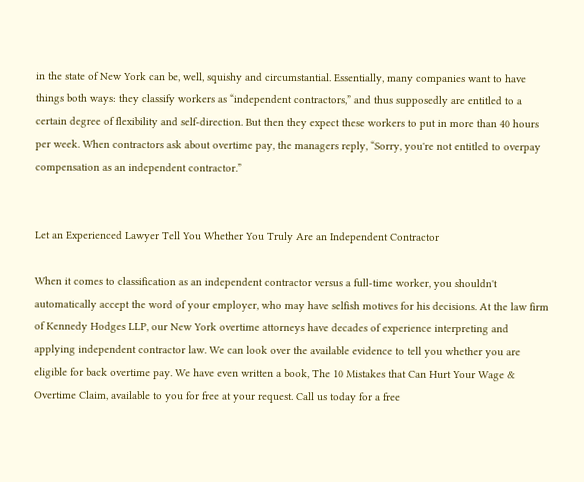in the state of New York can be, well, squishy and circumstantial. Essentially, many companies want to have things both ways: they classify workers as “independent contractors,” and thus supposedly are entitled to a certain degree of flexibility and self-direction. But then they expect these workers to put in more than 40 hours per week. When contractors ask about overtime pay, the managers reply, “Sorry, you're not entitled to overpay compensation as an independent contractor.”


Let an Experienced Lawyer Tell You Whether You Truly Are an Independent Contractor

When it comes to classification as an independent contractor versus a full-time worker, you shouldn't automatically accept the word of your employer, who may have selfish motives for his decisions. At the law firm of Kennedy Hodges LLP, our New York overtime attorneys have decades of experience interpreting and applying independent contractor law. We can look over the available evidence to tell you whether you are eligible for back overtime pay. We have even written a book, The 10 Mistakes that Can Hurt Your Wage & Overtime Claim, available to you for free at your request. Call us today for a free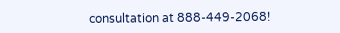consultation at 888-449-2068!